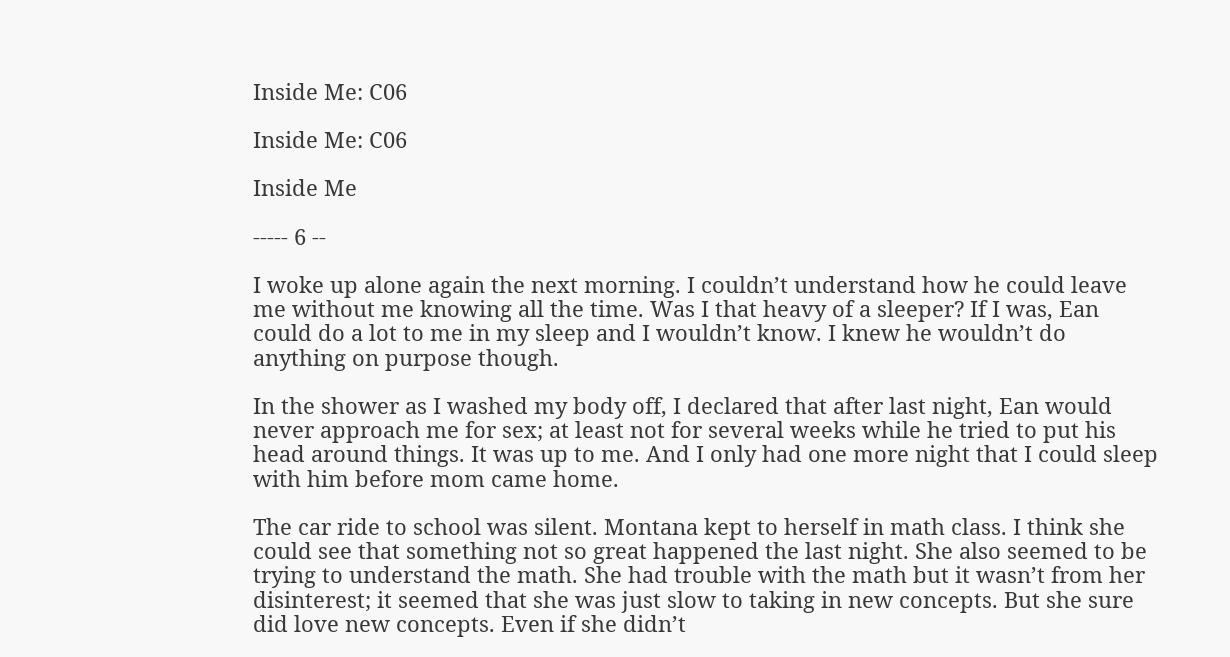Inside Me: C06

Inside Me: C06

Inside Me

----- 6 --

I woke up alone again the next morning. I couldn’t understand how he could leave me without me knowing all the time. Was I that heavy of a sleeper? If I was, Ean could do a lot to me in my sleep and I wouldn’t know. I knew he wouldn’t do anything on purpose though.

In the shower as I washed my body off, I declared that after last night, Ean would never approach me for sex; at least not for several weeks while he tried to put his head around things. It was up to me. And I only had one more night that I could sleep with him before mom came home.

The car ride to school was silent. Montana kept to herself in math class. I think she could see that something not so great happened the last night. She also seemed to be trying to understand the math. She had trouble with the math but it wasn’t from her disinterest; it seemed that she was just slow to taking in new concepts. But she sure did love new concepts. Even if she didn’t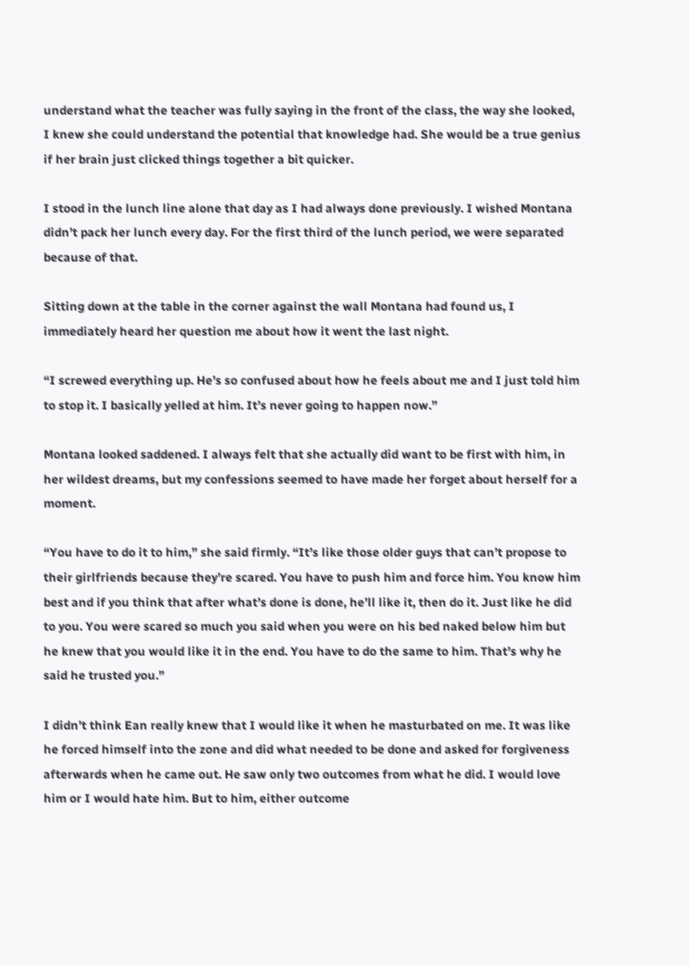understand what the teacher was fully saying in the front of the class, the way she looked, I knew she could understand the potential that knowledge had. She would be a true genius if her brain just clicked things together a bit quicker.

I stood in the lunch line alone that day as I had always done previously. I wished Montana didn’t pack her lunch every day. For the first third of the lunch period, we were separated because of that.

Sitting down at the table in the corner against the wall Montana had found us, I immediately heard her question me about how it went the last night.

“I screwed everything up. He’s so confused about how he feels about me and I just told him to stop it. I basically yelled at him. It’s never going to happen now.”

Montana looked saddened. I always felt that she actually did want to be first with him, in her wildest dreams, but my confessions seemed to have made her forget about herself for a moment.

“You have to do it to him,” she said firmly. “It’s like those older guys that can’t propose to their girlfriends because they’re scared. You have to push him and force him. You know him best and if you think that after what’s done is done, he’ll like it, then do it. Just like he did to you. You were scared so much you said when you were on his bed naked below him but he knew that you would like it in the end. You have to do the same to him. That’s why he said he trusted you.”

I didn’t think Ean really knew that I would like it when he masturbated on me. It was like he forced himself into the zone and did what needed to be done and asked for forgiveness afterwards when he came out. He saw only two outcomes from what he did. I would love him or I would hate him. But to him, either outcome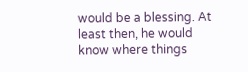would be a blessing. At least then, he would know where things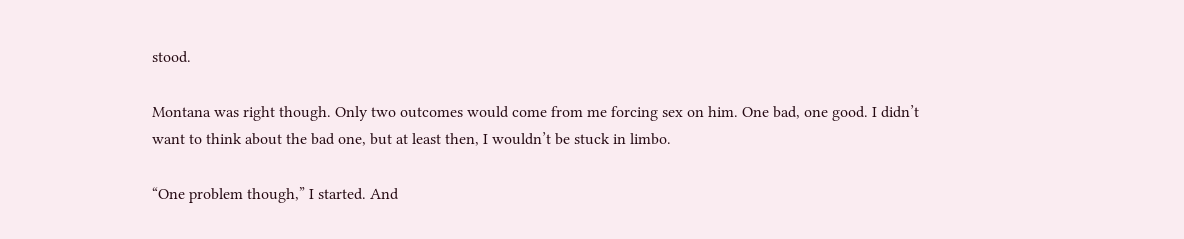stood.

Montana was right though. Only two outcomes would come from me forcing sex on him. One bad, one good. I didn’t want to think about the bad one, but at least then, I wouldn’t be stuck in limbo.

“One problem though,” I started. And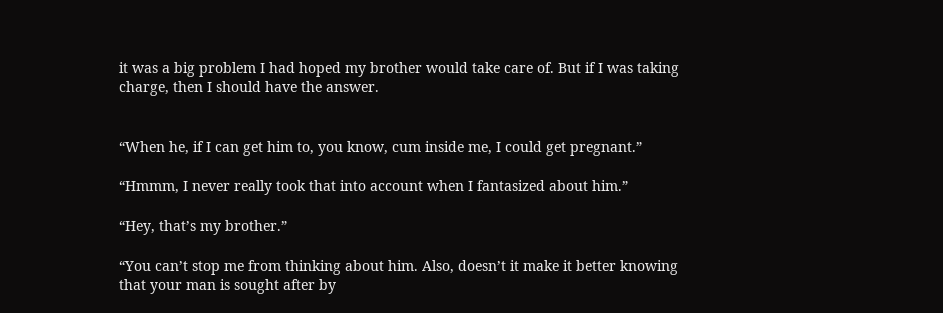it was a big problem I had hoped my brother would take care of. But if I was taking charge, then I should have the answer.


“When he, if I can get him to, you know, cum inside me, I could get pregnant.”

“Hmmm, I never really took that into account when I fantasized about him.”

“Hey, that’s my brother.”

“You can’t stop me from thinking about him. Also, doesn’t it make it better knowing that your man is sought after by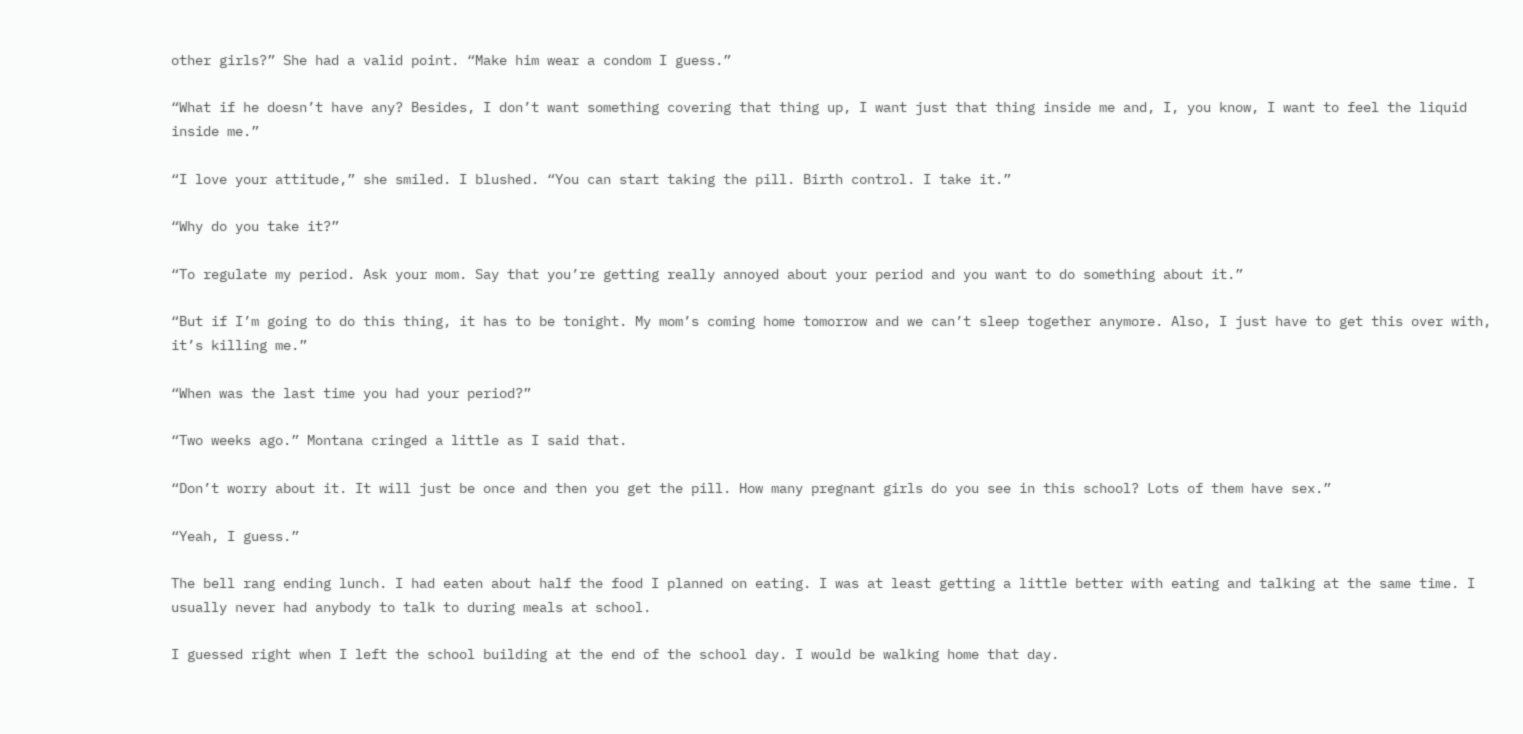other girls?” She had a valid point. “Make him wear a condom I guess.”

“What if he doesn’t have any? Besides, I don’t want something covering that thing up, I want just that thing inside me and, I, you know, I want to feel the liquid inside me.”

“I love your attitude,” she smiled. I blushed. “You can start taking the pill. Birth control. I take it.”

“Why do you take it?”

“To regulate my period. Ask your mom. Say that you’re getting really annoyed about your period and you want to do something about it.”

“But if I’m going to do this thing, it has to be tonight. My mom’s coming home tomorrow and we can’t sleep together anymore. Also, I just have to get this over with, it’s killing me.”

“When was the last time you had your period?”

“Two weeks ago.” Montana cringed a little as I said that.

“Don’t worry about it. It will just be once and then you get the pill. How many pregnant girls do you see in this school? Lots of them have sex.”

“Yeah, I guess.”

The bell rang ending lunch. I had eaten about half the food I planned on eating. I was at least getting a little better with eating and talking at the same time. I usually never had anybody to talk to during meals at school.

I guessed right when I left the school building at the end of the school day. I would be walking home that day.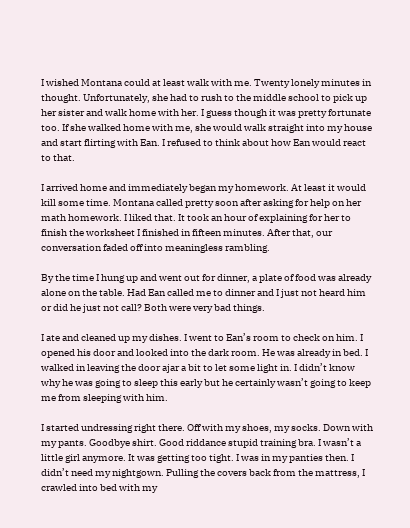I wished Montana could at least walk with me. Twenty lonely minutes in thought. Unfortunately, she had to rush to the middle school to pick up her sister and walk home with her. I guess though it was pretty fortunate too. If she walked home with me, she would walk straight into my house and start flirting with Ean. I refused to think about how Ean would react to that.

I arrived home and immediately began my homework. At least it would kill some time. Montana called pretty soon after asking for help on her math homework. I liked that. It took an hour of explaining for her to finish the worksheet I finished in fifteen minutes. After that, our conversation faded off into meaningless rambling.

By the time I hung up and went out for dinner, a plate of food was already alone on the table. Had Ean called me to dinner and I just not heard him or did he just not call? Both were very bad things.

I ate and cleaned up my dishes. I went to Ean’s room to check on him. I opened his door and looked into the dark room. He was already in bed. I walked in leaving the door ajar a bit to let some light in. I didn’t know why he was going to sleep this early but he certainly wasn’t going to keep me from sleeping with him.

I started undressing right there. Off with my shoes, my socks. Down with my pants. Goodbye shirt. Good riddance stupid training bra. I wasn’t a little girl anymore. It was getting too tight. I was in my panties then. I didn’t need my nightgown. Pulling the covers back from the mattress, I crawled into bed with my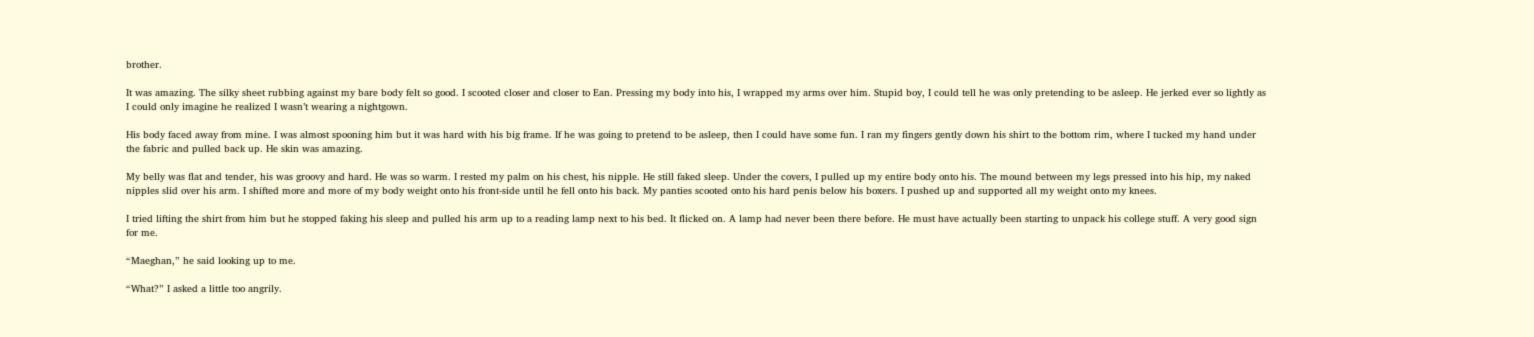brother.

It was amazing. The silky sheet rubbing against my bare body felt so good. I scooted closer and closer to Ean. Pressing my body into his, I wrapped my arms over him. Stupid boy, I could tell he was only pretending to be asleep. He jerked ever so lightly as I could only imagine he realized I wasn’t wearing a nightgown.

His body faced away from mine. I was almost spooning him but it was hard with his big frame. If he was going to pretend to be asleep, then I could have some fun. I ran my fingers gently down his shirt to the bottom rim, where I tucked my hand under the fabric and pulled back up. He skin was amazing.

My belly was flat and tender, his was groovy and hard. He was so warm. I rested my palm on his chest, his nipple. He still faked sleep. Under the covers, I pulled up my entire body onto his. The mound between my legs pressed into his hip, my naked nipples slid over his arm. I shifted more and more of my body weight onto his front-side until he fell onto his back. My panties scooted onto his hard penis below his boxers. I pushed up and supported all my weight onto my knees.

I tried lifting the shirt from him but he stopped faking his sleep and pulled his arm up to a reading lamp next to his bed. It flicked on. A lamp had never been there before. He must have actually been starting to unpack his college stuff. A very good sign for me.

“Maeghan,” he said looking up to me.

“What?” I asked a little too angrily.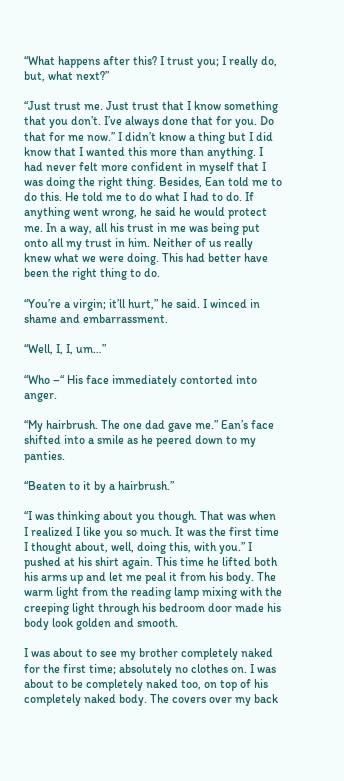“What happens after this? I trust you; I really do, but, what next?”

“Just trust me. Just trust that I know something that you don’t. I’ve always done that for you. Do that for me now.” I didn’t know a thing but I did know that I wanted this more than anything. I had never felt more confident in myself that I was doing the right thing. Besides, Ean told me to do this. He told me to do what I had to do. If anything went wrong, he said he would protect me. In a way, all his trust in me was being put onto all my trust in him. Neither of us really knew what we were doing. This had better have been the right thing to do.

“You’re a virgin; it’ll hurt,” he said. I winced in shame and embarrassment.

“Well, I, I, um…”

“Who –“ His face immediately contorted into anger.

“My hairbrush. The one dad gave me.” Ean’s face shifted into a smile as he peered down to my panties.

“Beaten to it by a hairbrush.”

“I was thinking about you though. That was when I realized I like you so much. It was the first time I thought about, well, doing this, with you.” I pushed at his shirt again. This time he lifted both his arms up and let me peal it from his body. The warm light from the reading lamp mixing with the creeping light through his bedroom door made his body look golden and smooth.

I was about to see my brother completely naked for the first time; absolutely no clothes on. I was about to be completely naked too, on top of his completely naked body. The covers over my back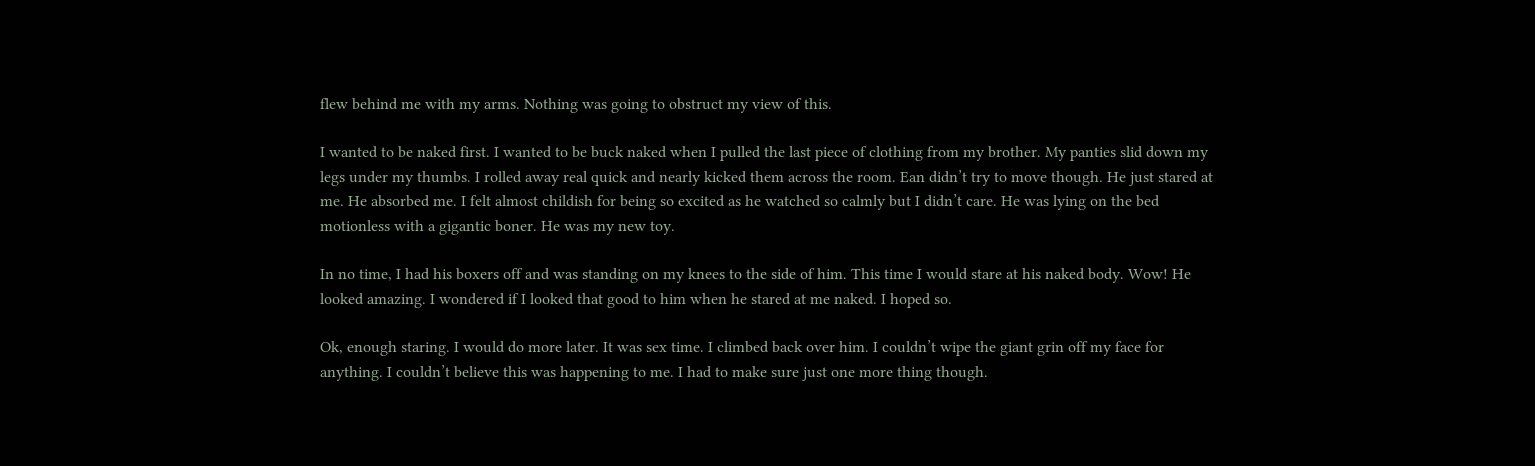flew behind me with my arms. Nothing was going to obstruct my view of this.

I wanted to be naked first. I wanted to be buck naked when I pulled the last piece of clothing from my brother. My panties slid down my legs under my thumbs. I rolled away real quick and nearly kicked them across the room. Ean didn’t try to move though. He just stared at me. He absorbed me. I felt almost childish for being so excited as he watched so calmly but I didn’t care. He was lying on the bed motionless with a gigantic boner. He was my new toy.

In no time, I had his boxers off and was standing on my knees to the side of him. This time I would stare at his naked body. Wow! He looked amazing. I wondered if I looked that good to him when he stared at me naked. I hoped so.

Ok, enough staring. I would do more later. It was sex time. I climbed back over him. I couldn’t wipe the giant grin off my face for anything. I couldn’t believe this was happening to me. I had to make sure just one more thing though.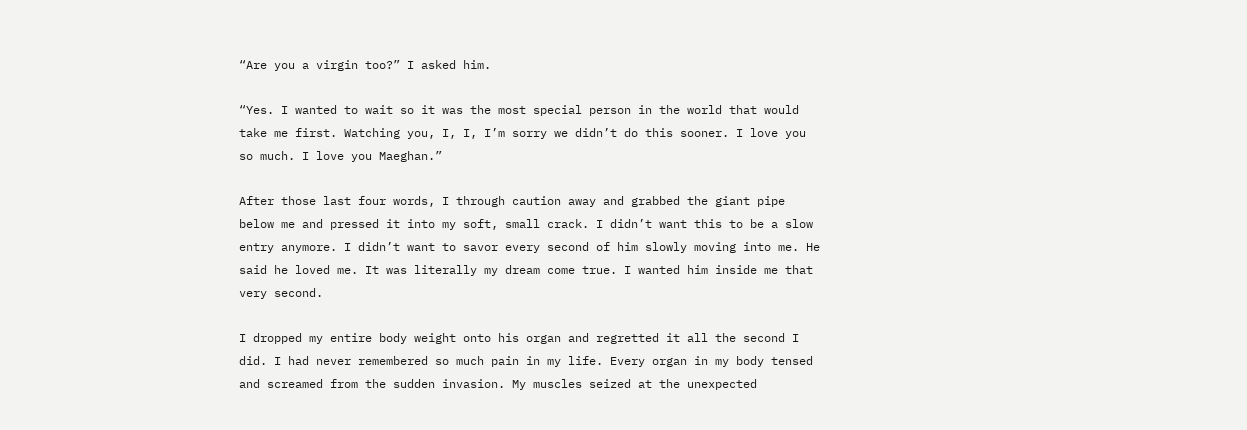“Are you a virgin too?” I asked him.

“Yes. I wanted to wait so it was the most special person in the world that would take me first. Watching you, I, I, I’m sorry we didn’t do this sooner. I love you so much. I love you Maeghan.”

After those last four words, I through caution away and grabbed the giant pipe below me and pressed it into my soft, small crack. I didn’t want this to be a slow entry anymore. I didn’t want to savor every second of him slowly moving into me. He said he loved me. It was literally my dream come true. I wanted him inside me that very second.

I dropped my entire body weight onto his organ and regretted it all the second I did. I had never remembered so much pain in my life. Every organ in my body tensed and screamed from the sudden invasion. My muscles seized at the unexpected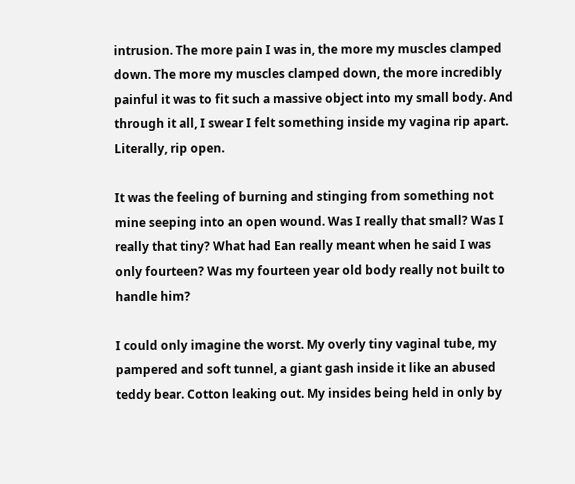intrusion. The more pain I was in, the more my muscles clamped down. The more my muscles clamped down, the more incredibly painful it was to fit such a massive object into my small body. And through it all, I swear I felt something inside my vagina rip apart. Literally, rip open.

It was the feeling of burning and stinging from something not mine seeping into an open wound. Was I really that small? Was I really that tiny? What had Ean really meant when he said I was only fourteen? Was my fourteen year old body really not built to handle him?

I could only imagine the worst. My overly tiny vaginal tube, my pampered and soft tunnel, a giant gash inside it like an abused teddy bear. Cotton leaking out. My insides being held in only by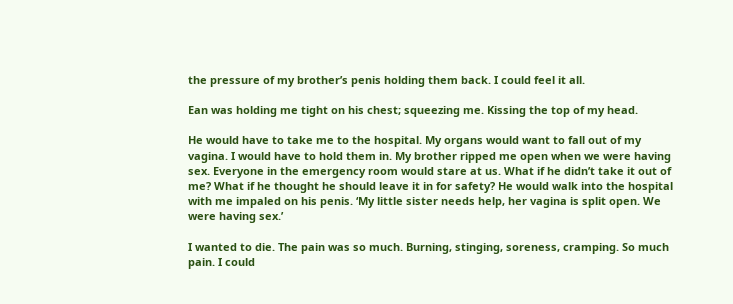the pressure of my brother’s penis holding them back. I could feel it all.

Ean was holding me tight on his chest; squeezing me. Kissing the top of my head.

He would have to take me to the hospital. My organs would want to fall out of my vagina. I would have to hold them in. My brother ripped me open when we were having sex. Everyone in the emergency room would stare at us. What if he didn’t take it out of me? What if he thought he should leave it in for safety? He would walk into the hospital with me impaled on his penis. ‘My little sister needs help, her vagina is split open. We were having sex.’

I wanted to die. The pain was so much. Burning, stinging, soreness, cramping. So much pain. I could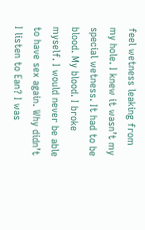feel wetness leaking from my hole. I knew it wasn’t my special wetness. It had to be blood. My blood. I broke myself. I would never be able to have sex again. Why didn’t I listen to Ean? I was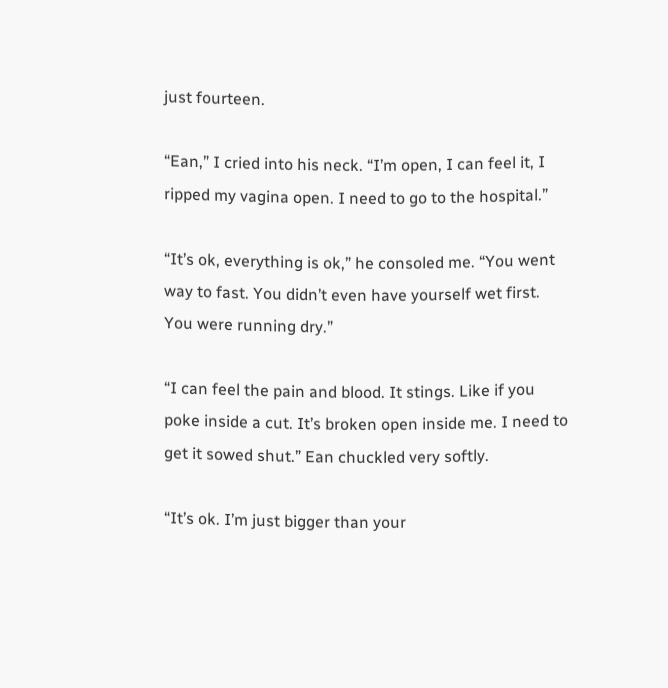just fourteen.

“Ean,” I cried into his neck. “I’m open, I can feel it, I ripped my vagina open. I need to go to the hospital.”

“It’s ok, everything is ok,” he consoled me. “You went way to fast. You didn’t even have yourself wet first. You were running dry.”

“I can feel the pain and blood. It stings. Like if you poke inside a cut. It’s broken open inside me. I need to get it sowed shut.” Ean chuckled very softly.

“It’s ok. I’m just bigger than your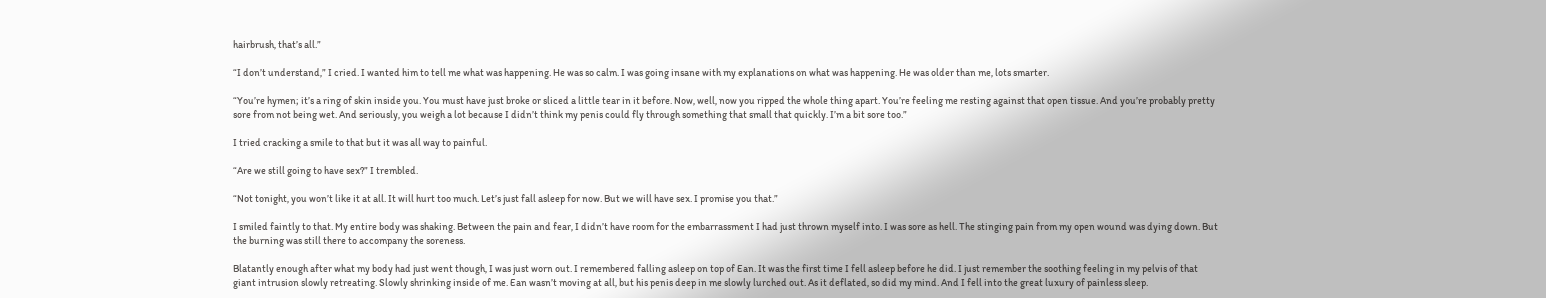hairbrush, that’s all.”

“I don’t understand,” I cried. I wanted him to tell me what was happening. He was so calm. I was going insane with my explanations on what was happening. He was older than me, lots smarter.

“You’re hymen; it’s a ring of skin inside you. You must have just broke or sliced a little tear in it before. Now, well, now you ripped the whole thing apart. You’re feeling me resting against that open tissue. And you’re probably pretty sore from not being wet. And seriously, you weigh a lot because I didn’t think my penis could fly through something that small that quickly. I’m a bit sore too.”

I tried cracking a smile to that but it was all way to painful.

“Are we still going to have sex?” I trembled.

“Not tonight, you won’t like it at all. It will hurt too much. Let’s just fall asleep for now. But we will have sex. I promise you that.”

I smiled faintly to that. My entire body was shaking. Between the pain and fear, I didn’t have room for the embarrassment I had just thrown myself into. I was sore as hell. The stinging pain from my open wound was dying down. But the burning was still there to accompany the soreness.

Blatantly enough after what my body had just went though, I was just worn out. I remembered falling asleep on top of Ean. It was the first time I fell asleep before he did. I just remember the soothing feeling in my pelvis of that giant intrusion slowly retreating. Slowly shrinking inside of me. Ean wasn’t moving at all, but his penis deep in me slowly lurched out. As it deflated, so did my mind. And I fell into the great luxury of painless sleep.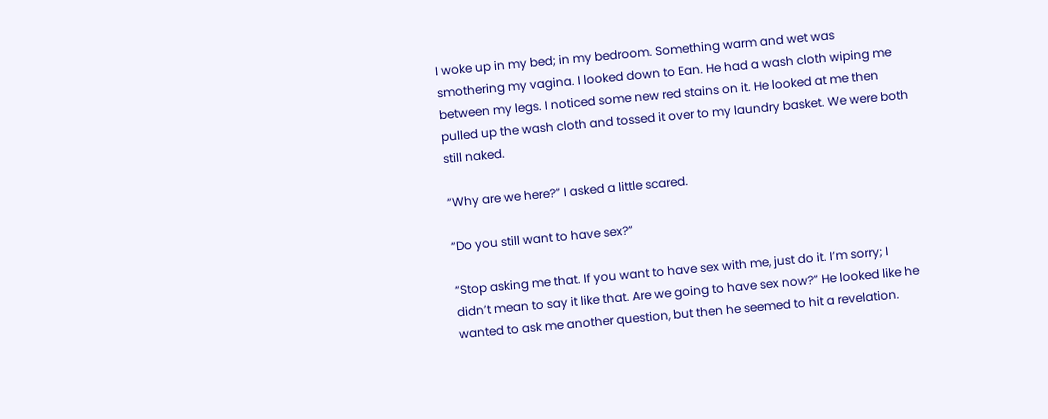I woke up in my bed; in my bedroom. Something warm and wet was smothering my vagina. I looked down to Ean. He had a wash cloth wiping me between my legs. I noticed some new red stains on it. He looked at me then pulled up the wash cloth and tossed it over to my laundry basket. We were both still naked.

“Why are we here?” I asked a little scared.

“Do you still want to have sex?”

“Stop asking me that. If you want to have sex with me, just do it. I’m sorry; I didn’t mean to say it like that. Are we going to have sex now?” He looked like he wanted to ask me another question, but then he seemed to hit a revelation.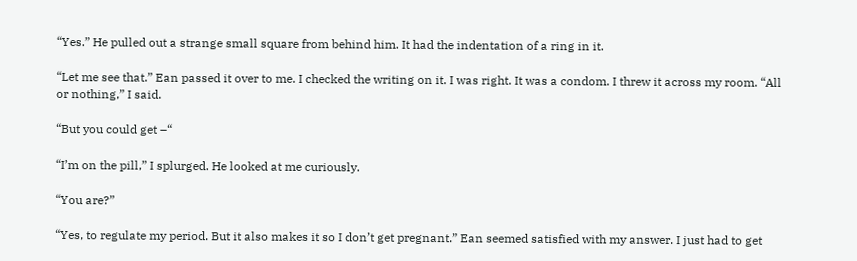“Yes.” He pulled out a strange small square from behind him. It had the indentation of a ring in it.

“Let me see that.” Ean passed it over to me. I checked the writing on it. I was right. It was a condom. I threw it across my room. “All or nothing,” I said.

“But you could get –“

“I’m on the pill,” I splurged. He looked at me curiously.

“You are?”

“Yes, to regulate my period. But it also makes it so I don’t get pregnant.” Ean seemed satisfied with my answer. I just had to get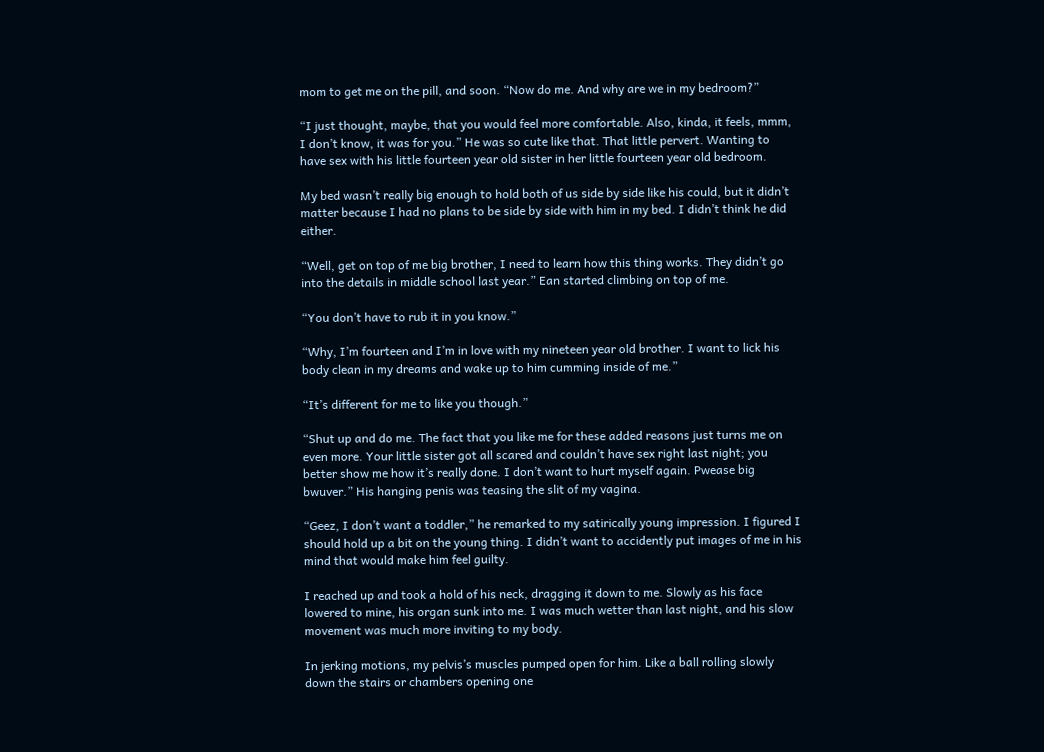mom to get me on the pill, and soon. “Now do me. And why are we in my bedroom?”

“I just thought, maybe, that you would feel more comfortable. Also, kinda, it feels, mmm, I don’t know, it was for you.” He was so cute like that. That little pervert. Wanting to have sex with his little fourteen year old sister in her little fourteen year old bedroom.

My bed wasn’t really big enough to hold both of us side by side like his could, but it didn’t matter because I had no plans to be side by side with him in my bed. I didn’t think he did either.

“Well, get on top of me big brother, I need to learn how this thing works. They didn’t go into the details in middle school last year.” Ean started climbing on top of me.

“You don’t have to rub it in you know.”

“Why, I’m fourteen and I’m in love with my nineteen year old brother. I want to lick his body clean in my dreams and wake up to him cumming inside of me.”

“It’s different for me to like you though.”

“Shut up and do me. The fact that you like me for these added reasons just turns me on even more. Your little sister got all scared and couldn’t have sex right last night; you better show me how it’s really done. I don’t want to hurt myself again. Pwease big bwuver.” His hanging penis was teasing the slit of my vagina.

“Geez, I don’t want a toddler,” he remarked to my satirically young impression. I figured I should hold up a bit on the young thing. I didn’t want to accidently put images of me in his mind that would make him feel guilty.

I reached up and took a hold of his neck, dragging it down to me. Slowly as his face lowered to mine, his organ sunk into me. I was much wetter than last night, and his slow movement was much more inviting to my body.

In jerking motions, my pelvis’s muscles pumped open for him. Like a ball rolling slowly down the stairs or chambers opening one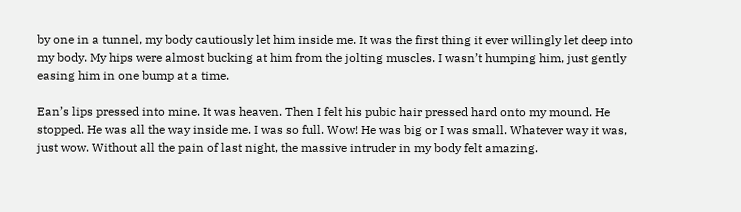by one in a tunnel, my body cautiously let him inside me. It was the first thing it ever willingly let deep into my body. My hips were almost bucking at him from the jolting muscles. I wasn’t humping him, just gently easing him in one bump at a time.

Ean’s lips pressed into mine. It was heaven. Then I felt his pubic hair pressed hard onto my mound. He stopped. He was all the way inside me. I was so full. Wow! He was big or I was small. Whatever way it was, just wow. Without all the pain of last night, the massive intruder in my body felt amazing.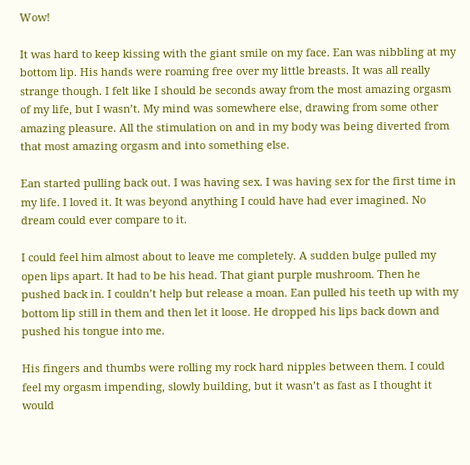Wow!

It was hard to keep kissing with the giant smile on my face. Ean was nibbling at my bottom lip. His hands were roaming free over my little breasts. It was all really strange though. I felt like I should be seconds away from the most amazing orgasm of my life, but I wasn’t. My mind was somewhere else, drawing from some other amazing pleasure. All the stimulation on and in my body was being diverted from that most amazing orgasm and into something else.

Ean started pulling back out. I was having sex. I was having sex for the first time in my life. I loved it. It was beyond anything I could have had ever imagined. No dream could ever compare to it.

I could feel him almost about to leave me completely. A sudden bulge pulled my open lips apart. It had to be his head. That giant purple mushroom. Then he pushed back in. I couldn’t help but release a moan. Ean pulled his teeth up with my bottom lip still in them and then let it loose. He dropped his lips back down and pushed his tongue into me.

His fingers and thumbs were rolling my rock hard nipples between them. I could feel my orgasm impending, slowly building, but it wasn’t as fast as I thought it would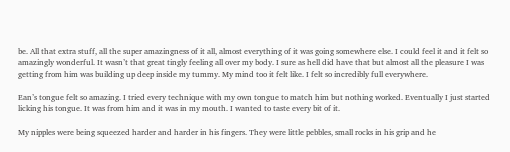be. All that extra stuff, all the super amazingness of it all, almost everything of it was going somewhere else. I could feel it and it felt so amazingly wonderful. It wasn’t that great tingly feeling all over my body. I sure as hell did have that but almost all the pleasure I was getting from him was building up deep inside my tummy. My mind too it felt like. I felt so incredibly full everywhere.

Ean’s tongue felt so amazing. I tried every technique with my own tongue to match him but nothing worked. Eventually I just started licking his tongue. It was from him and it was in my mouth. I wanted to taste every bit of it.

My nipples were being squeezed harder and harder in his fingers. They were little pebbles, small rocks in his grip and he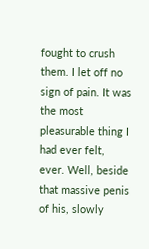fought to crush them. I let off no sign of pain. It was the most pleasurable thing I had ever felt, ever. Well, beside that massive penis of his, slowly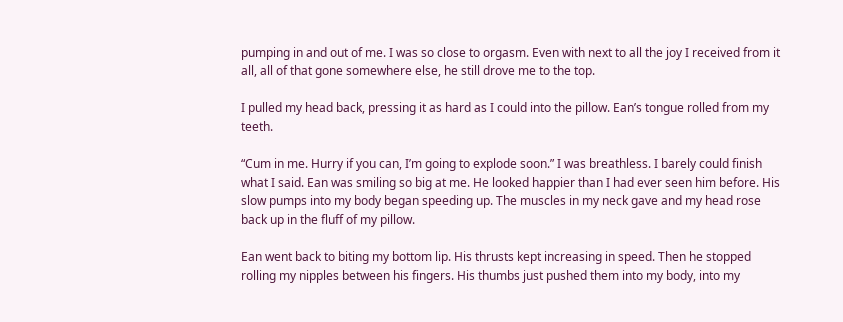pumping in and out of me. I was so close to orgasm. Even with next to all the joy I received from it all, all of that gone somewhere else, he still drove me to the top.

I pulled my head back, pressing it as hard as I could into the pillow. Ean’s tongue rolled from my teeth.

“Cum in me. Hurry if you can, I’m going to explode soon.” I was breathless. I barely could finish what I said. Ean was smiling so big at me. He looked happier than I had ever seen him before. His slow pumps into my body began speeding up. The muscles in my neck gave and my head rose back up in the fluff of my pillow.

Ean went back to biting my bottom lip. His thrusts kept increasing in speed. Then he stopped rolling my nipples between his fingers. His thumbs just pushed them into my body, into my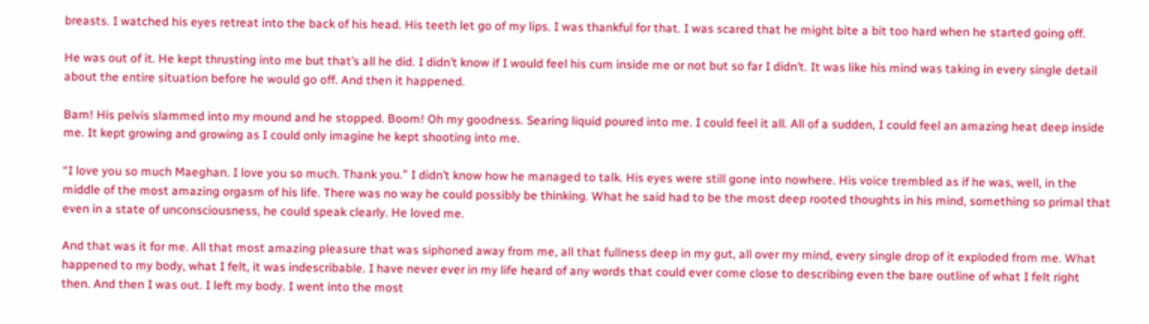breasts. I watched his eyes retreat into the back of his head. His teeth let go of my lips. I was thankful for that. I was scared that he might bite a bit too hard when he started going off.

He was out of it. He kept thrusting into me but that’s all he did. I didn’t know if I would feel his cum inside me or not but so far I didn’t. It was like his mind was taking in every single detail about the entire situation before he would go off. And then it happened.

Bam! His pelvis slammed into my mound and he stopped. Boom! Oh my goodness. Searing liquid poured into me. I could feel it all. All of a sudden, I could feel an amazing heat deep inside me. It kept growing and growing as I could only imagine he kept shooting into me.

“I love you so much Maeghan. I love you so much. Thank you.” I didn’t know how he managed to talk. His eyes were still gone into nowhere. His voice trembled as if he was, well, in the middle of the most amazing orgasm of his life. There was no way he could possibly be thinking. What he said had to be the most deep rooted thoughts in his mind, something so primal that even in a state of unconsciousness, he could speak clearly. He loved me.

And that was it for me. All that most amazing pleasure that was siphoned away from me, all that fullness deep in my gut, all over my mind, every single drop of it exploded from me. What happened to my body, what I felt, it was indescribable. I have never ever in my life heard of any words that could ever come close to describing even the bare outline of what I felt right then. And then I was out. I left my body. I went into the most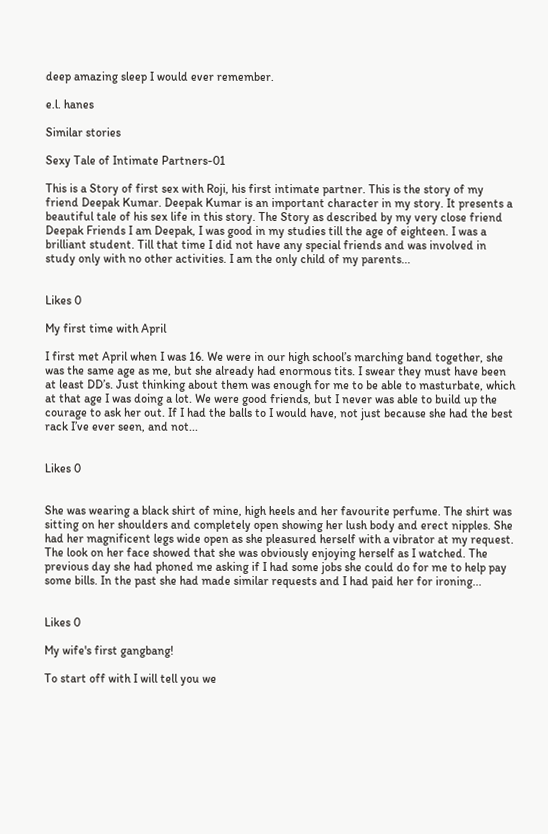deep amazing sleep I would ever remember.

e.l. hanes

Similar stories

Sexy Tale of Intimate Partners-01

This is a Story of first sex with Roji, his first intimate partner. This is the story of my friend Deepak Kumar. Deepak Kumar is an important character in my story. It presents a beautiful tale of his sex life in this story. The Story as described by my very close friend Deepak Friends I am Deepak, I was good in my studies till the age of eighteen. I was a brilliant student. Till that time I did not have any special friends and was involved in study only with no other activities. I am the only child of my parents...


Likes 0

My first time with April

I first met April when I was 16. We were in our high school’s marching band together, she was the same age as me, but she already had enormous tits. I swear they must have been at least DD’s. Just thinking about them was enough for me to be able to masturbate, which at that age I was doing a lot. We were good friends, but I never was able to build up the courage to ask her out. If I had the balls to I would have, not just because she had the best rack I’ve ever seen, and not...


Likes 0


She was wearing a black shirt of mine, high heels and her favourite perfume. The shirt was sitting on her shoulders and completely open showing her lush body and erect nipples. She had her magnificent legs wide open as she pleasured herself with a vibrator at my request. The look on her face showed that she was obviously enjoying herself as I watched. The previous day she had phoned me asking if I had some jobs she could do for me to help pay some bills. In the past she had made similar requests and I had paid her for ironing...


Likes 0

My wife's first gangbang!

To start off with I will tell you we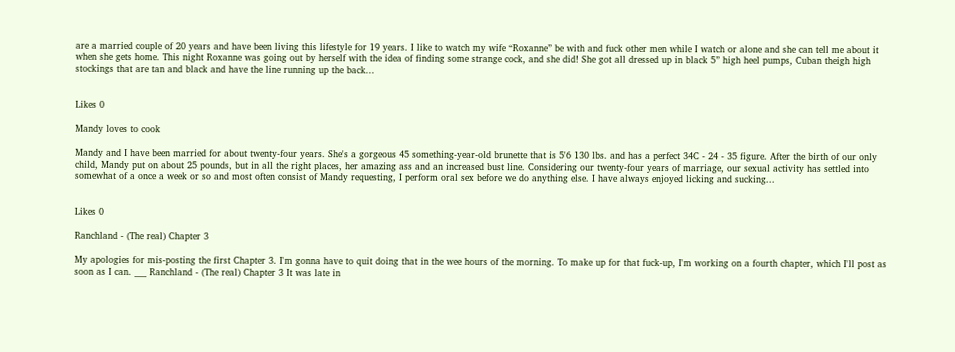are a married couple of 20 years and have been living this lifestyle for 19 years. I like to watch my wife “Roxanne” be with and fuck other men while I watch or alone and she can tell me about it when she gets home. This night Roxanne was going out by herself with the idea of finding some strange cock, and she did! She got all dressed up in black 5” high heel pumps, Cuban theigh high stockings that are tan and black and have the line running up the back...


Likes 0

Mandy loves to cook

Mandy and I have been married for about twenty-four years. She's a gorgeous 45 something-year-old brunette that is 5'6 130 lbs. and has a perfect 34C - 24 - 35 figure. After the birth of our only child, Mandy put on about 25 pounds, but in all the right places, her amazing ass and an increased bust line. Considering our twenty-four years of marriage, our sexual activity has settled into somewhat of a once a week or so and most often consist of Mandy requesting, I perform oral sex before we do anything else. I have always enjoyed licking and sucking...


Likes 0

Ranchland - (The real) Chapter 3

My apologies for mis-posting the first Chapter 3. I'm gonna have to quit doing that in the wee hours of the morning. To make up for that fuck-up, I'm working on a fourth chapter, which I'll post as soon as I can. ___ Ranchland - (The real) Chapter 3 It was late in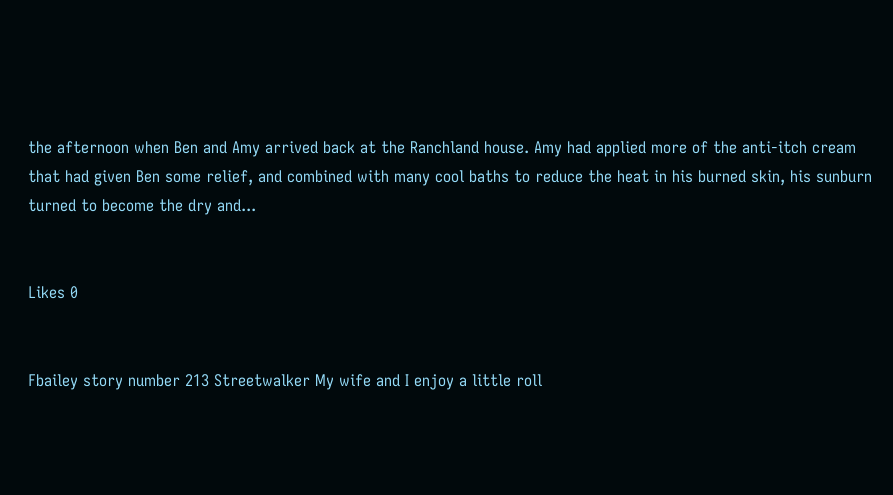the afternoon when Ben and Amy arrived back at the Ranchland house. Amy had applied more of the anti-itch cream that had given Ben some relief, and combined with many cool baths to reduce the heat in his burned skin, his sunburn turned to become the dry and...


Likes 0


Fbailey story number 213 Streetwalker My wife and I enjoy a little roll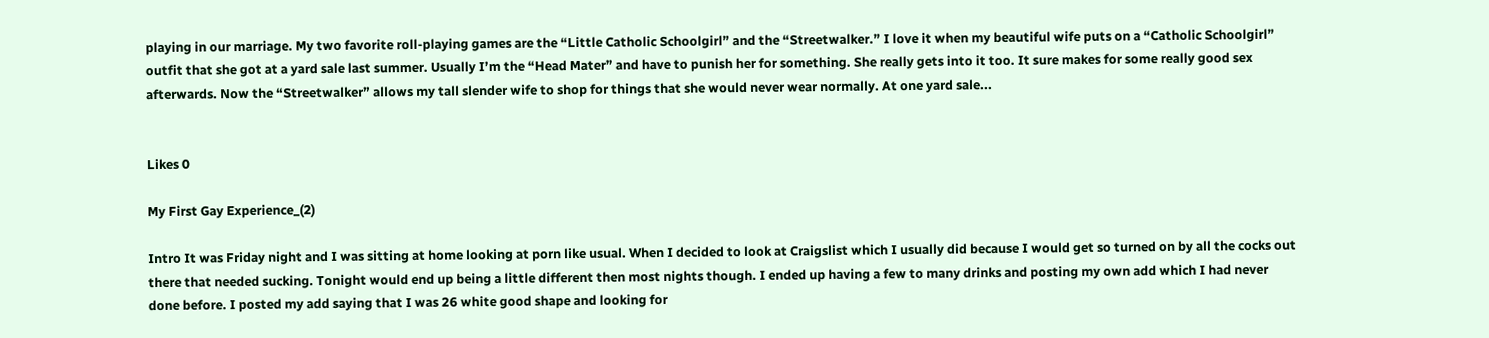playing in our marriage. My two favorite roll-playing games are the “Little Catholic Schoolgirl” and the “Streetwalker.” I love it when my beautiful wife puts on a “Catholic Schoolgirl” outfit that she got at a yard sale last summer. Usually I’m the “Head Mater” and have to punish her for something. She really gets into it too. It sure makes for some really good sex afterwards. Now the “Streetwalker” allows my tall slender wife to shop for things that she would never wear normally. At one yard sale...


Likes 0

My First Gay Experience_(2)

Intro It was Friday night and I was sitting at home looking at porn like usual. When I decided to look at Craigslist which I usually did because I would get so turned on by all the cocks out there that needed sucking. Tonight would end up being a little different then most nights though. I ended up having a few to many drinks and posting my own add which I had never done before. I posted my add saying that I was 26 white good shape and looking for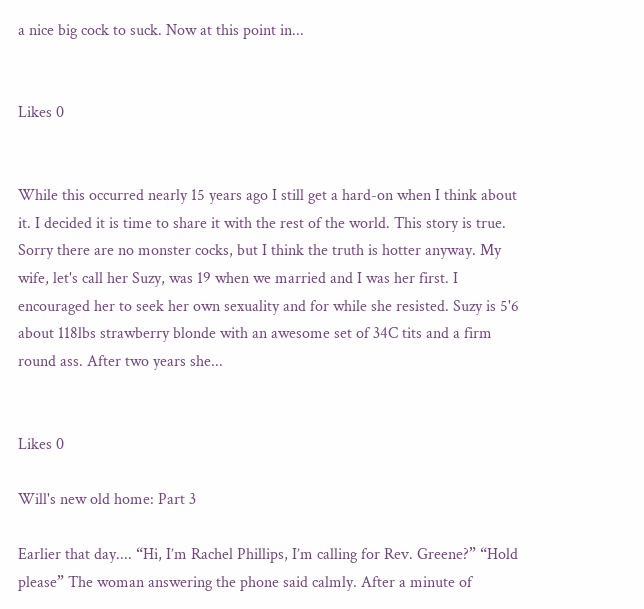a nice big cock to suck. Now at this point in...


Likes 0


While this occurred nearly 15 years ago I still get a hard-on when I think about it. I decided it is time to share it with the rest of the world. This story is true. Sorry there are no monster cocks, but I think the truth is hotter anyway. My wife, let's call her Suzy, was 19 when we married and I was her first. I encouraged her to seek her own sexuality and for while she resisted. Suzy is 5'6 about 118lbs strawberry blonde with an awesome set of 34C tits and a firm round ass. After two years she...


Likes 0

Will's new old home: Part 3

Earlier that day.... “Hi, I’m Rachel Phillips, I’m calling for Rev. Greene?” “Hold please” The woman answering the phone said calmly. After a minute of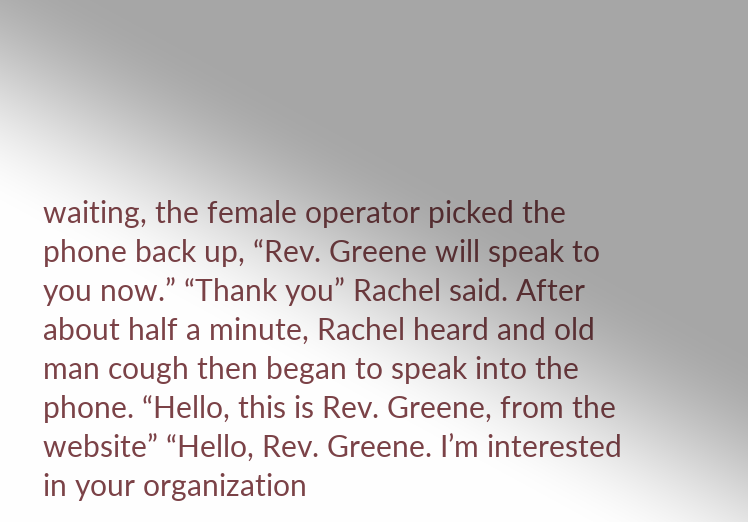waiting, the female operator picked the phone back up, “Rev. Greene will speak to you now.” “Thank you” Rachel said. After about half a minute, Rachel heard and old man cough then began to speak into the phone. “Hello, this is Rev. Greene, from the website” “Hello, Rev. Greene. I’m interested in your organization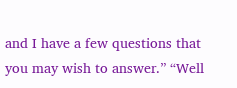and I have a few questions that you may wish to answer.” “Well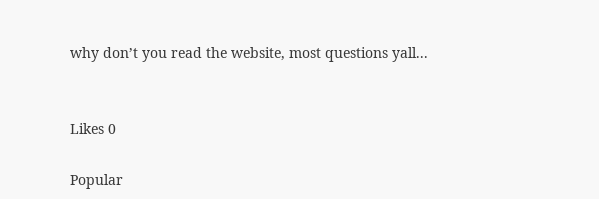why don’t you read the website, most questions yall...


Likes 0

Popular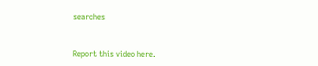searches


Report this video here.